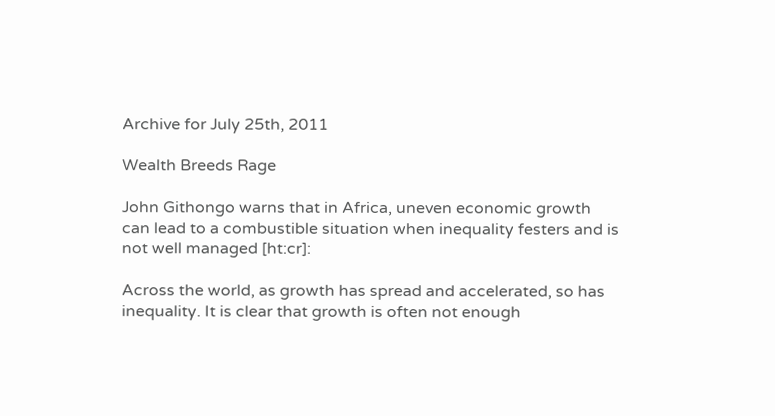Archive for July 25th, 2011

Wealth Breeds Rage

John Githongo warns that in Africa, uneven economic growth can lead to a combustible situation when inequality festers and is not well managed [ht:cr]:

Across the world, as growth has spread and accelerated, so has inequality. It is clear that growth is often not enough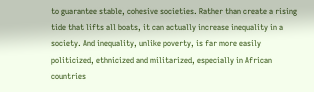to guarantee stable, cohesive societies. Rather than create a rising tide that lifts all boats, it can actually increase inequality in a society. And inequality, unlike poverty, is far more easily politicized, ethnicized and militarized, especially in African countries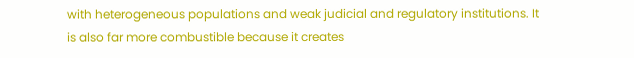with heterogeneous populations and weak judicial and regulatory institutions. It is also far more combustible because it creates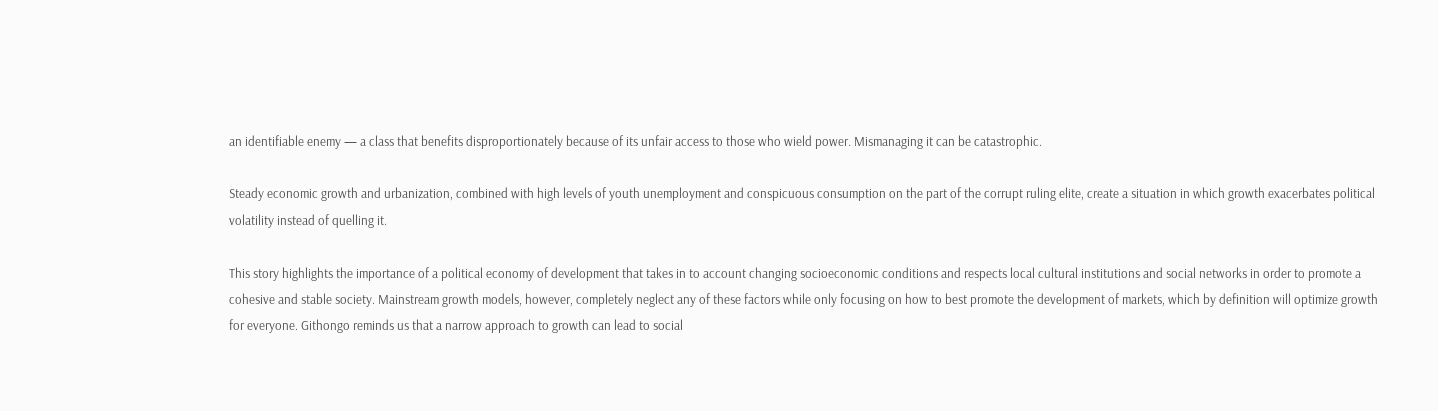an identifiable enemy — a class that benefits disproportionately because of its unfair access to those who wield power. Mismanaging it can be catastrophic.

Steady economic growth and urbanization, combined with high levels of youth unemployment and conspicuous consumption on the part of the corrupt ruling elite, create a situation in which growth exacerbates political volatility instead of quelling it.

This story highlights the importance of a political economy of development that takes in to account changing socioeconomic conditions and respects local cultural institutions and social networks in order to promote a cohesive and stable society. Mainstream growth models, however, completely neglect any of these factors while only focusing on how to best promote the development of markets, which by definition will optimize growth for everyone. Githongo reminds us that a narrow approach to growth can lead to social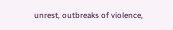unrest, outbreaks of violence,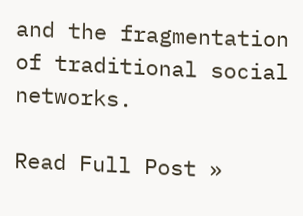and the fragmentation of traditional social networks.

Read Full Post »